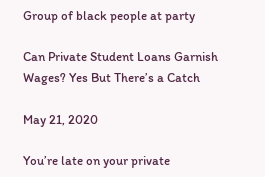Group of black people at party

Can Private Student Loans Garnish Wages? Yes But There’s a Catch

May 21, 2020

You’re late on your private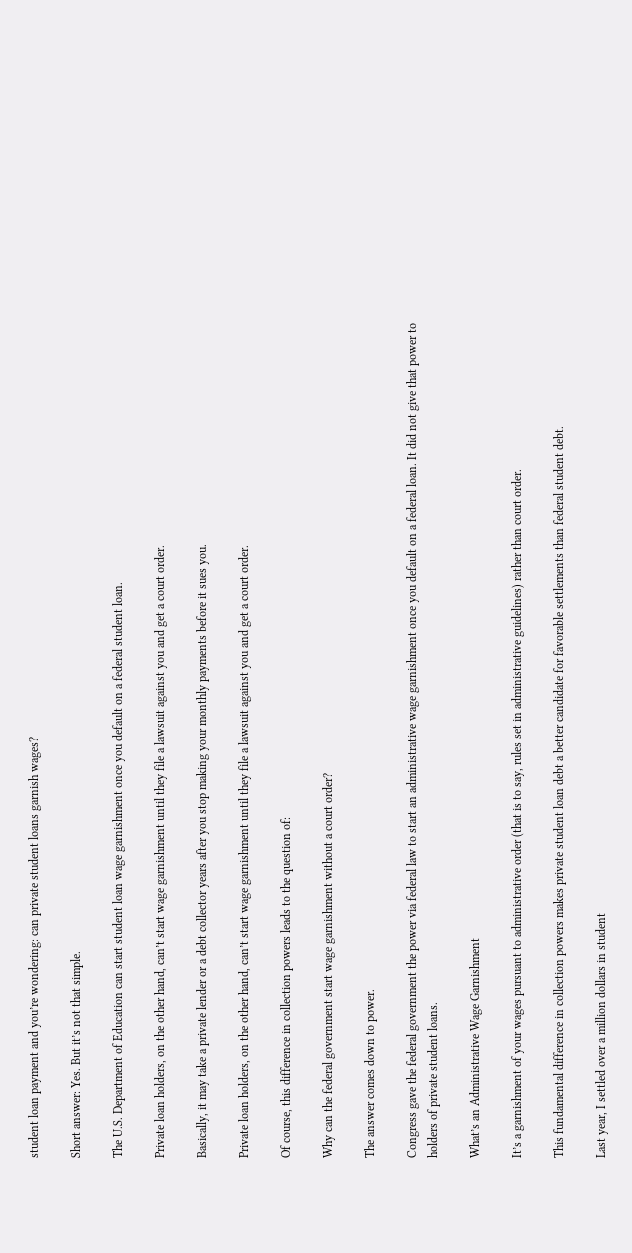student loan payment and you’re wondering: can private student loans garnish wages?

Short answer: Yes. But it’s not that simple.

The U.S. Department of Education can start student loan wage garnishment once you default on a federal student loan.

Private loan holders, on the other hand, can’t start wage garnishment until they file a lawsuit against you and get a court order.

Basically, it may take a private lender or a debt collector years after you stop making your monthly payments before it sues you.

Private loan holders, on the other hand, can’t start wage garnishment until they file a lawsuit against you and get a court order.

Of course, this difference in collection powers leads to the question of:

Why can the federal government start wage garnishment without a court order?

The answer comes down to power.

Congress gave the federal government the power via federal law to start an administrative wage garnishment once you default on a federal loan. It did not give that power to holders of private student loans.

What’s an Administrative Wage Garnishment

It’s a garnishment of your wages pursuant to administrative order (that is to say, rules set in administrative guidelines) rather than court order.

This fundamental difference in collection powers makes private student loan debt a better candidate for favorable settlements than federal student debt.

Last year, I settled over a million dollars in student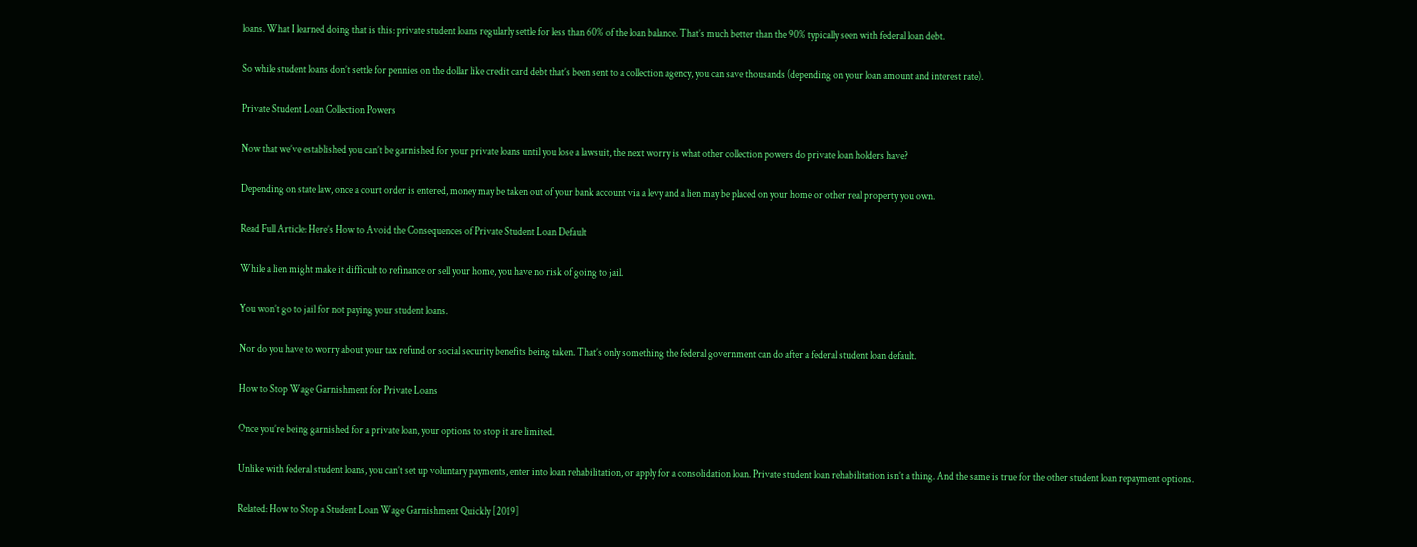loans. What I learned doing that is this: private student loans regularly settle for less than 60% of the loan balance. That’s much better than the 90% typically seen with federal loan debt.

So while student loans don’t settle for pennies on the dollar like credit card debt that’s been sent to a collection agency, you can save thousands (depending on your loan amount and interest rate).

Private Student Loan Collection Powers

Now that we’ve established you can’t be garnished for your private loans until you lose a lawsuit, the next worry is what other collection powers do private loan holders have?

Depending on state law, once a court order is entered, money may be taken out of your bank account via a levy and a lien may be placed on your home or other real property you own.

Read Full Article: Here’s How to Avoid the Consequences of Private Student Loan Default

While a lien might make it difficult to refinance or sell your home, you have no risk of going to jail.

You won’t go to jail for not paying your student loans.

Nor do you have to worry about your tax refund or social security benefits being taken. That’s only something the federal government can do after a federal student loan default.

How to Stop Wage Garnishment for Private Loans

Once you’re being garnished for a private loan, your options to stop it are limited.

Unlike with federal student loans, you can’t set up voluntary payments, enter into loan rehabilitation, or apply for a consolidation loan. Private student loan rehabilitation isn’t a thing. And the same is true for the other student loan repayment options.

Related: How to Stop a Student Loan Wage Garnishment Quickly [2019]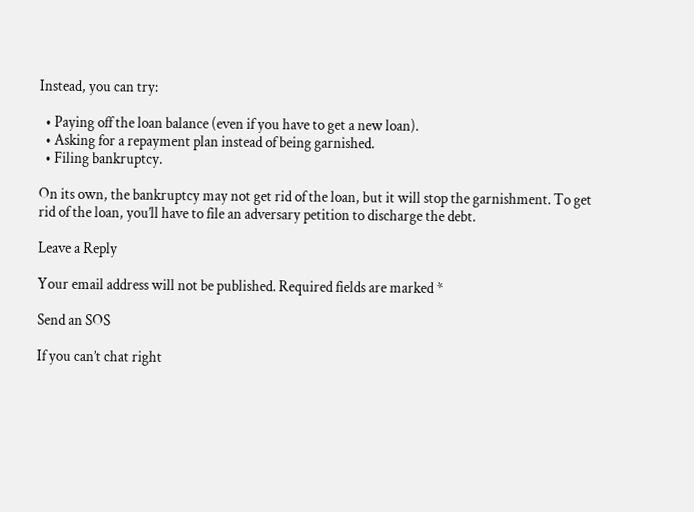Instead, you can try:

  • Paying off the loan balance (even if you have to get a new loan).
  • Asking for a repayment plan instead of being garnished.
  • Filing bankruptcy.

On its own, the bankruptcy may not get rid of the loan, but it will stop the garnishment. To get rid of the loan, you’ll have to file an adversary petition to discharge the debt.

Leave a Reply

Your email address will not be published. Required fields are marked *

Send an SOS

If you can’t chat right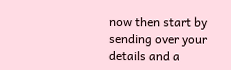now then start by sending over your details and a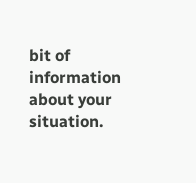bit of information about your situation.